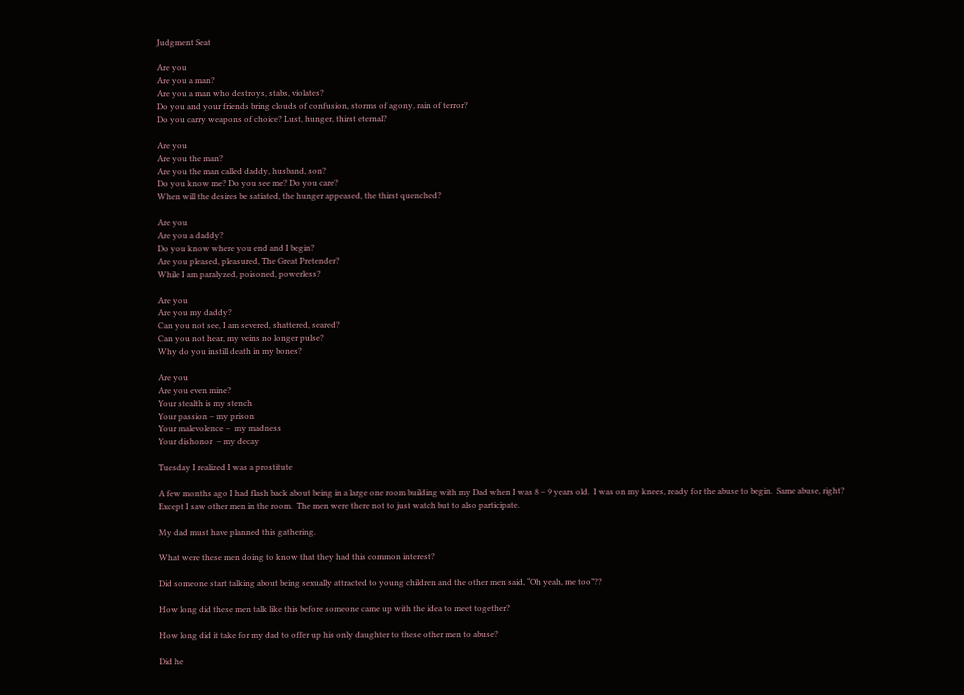Judgment Seat

Are you
Are you a man?
Are you a man who destroys, stabs, violates?
Do you and your friends bring clouds of confusion, storms of agony, rain of terror?
Do you carry weapons of choice? Lust, hunger, thirst eternal?

Are you
Are you the man?
Are you the man called daddy, husband, son?
Do you know me? Do you see me? Do you care?
When will the desires be satiated, the hunger appeased, the thirst quenched?

Are you
Are you a daddy?
Do you know where you end and I begin?
Are you pleased, pleasured, The Great Pretender?
While I am paralyzed, poisoned, powerless?

Are you
Are you my daddy?
Can you not see, I am severed, shattered, seared?
Can you not hear, my veins no longer pulse?
Why do you instill death in my bones?

Are you
Are you even mine?
Your stealth is my stench
Your passion – my prison
Your malevolence –  my madness
Your dishonor  – my decay

Tuesday I realized I was a prostitute

A few months ago I had flash back about being in a large one room building with my Dad when I was 8 – 9 years old.  I was on my knees, ready for the abuse to begin.  Same abuse, right?  Except I saw other men in the room.  The men were there not to just watch but to also participate.

My dad must have planned this gathering.

What were these men doing to know that they had this common interest?

Did someone start talking about being sexually attracted to young children and the other men said, “Oh yeah, me too”??

How long did these men talk like this before someone came up with the idea to meet together?

How long did it take for my dad to offer up his only daughter to these other men to abuse?

Did he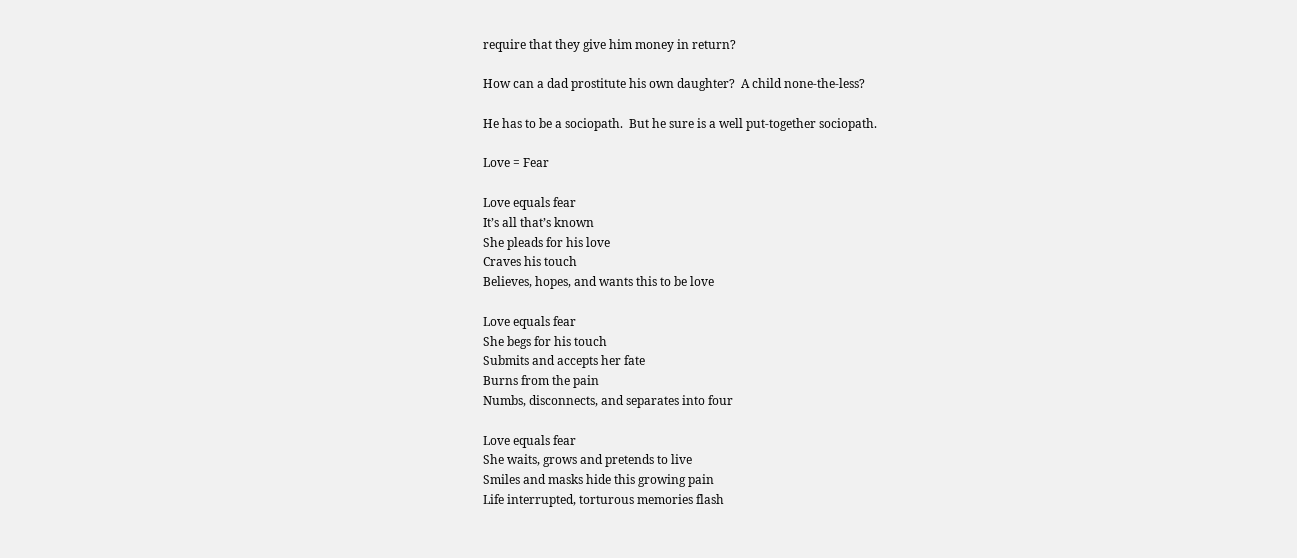require that they give him money in return?

How can a dad prostitute his own daughter?  A child none-the-less?

He has to be a sociopath.  But he sure is a well put-together sociopath.

Love = Fear

Love equals fear
It’s all that’s known
She pleads for his love
Craves his touch
Believes, hopes, and wants this to be love

Love equals fear
She begs for his touch
Submits and accepts her fate
Burns from the pain
Numbs, disconnects, and separates into four

Love equals fear
She waits, grows and pretends to live
Smiles and masks hide this growing pain
Life interrupted, torturous memories flash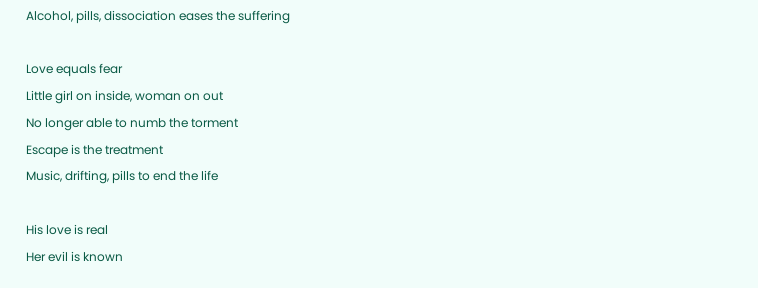Alcohol, pills, dissociation eases the suffering

Love equals fear
Little girl on inside, woman on out
No longer able to numb the torment
Escape is the treatment
Music, drifting, pills to end the life

His love is real
Her evil is known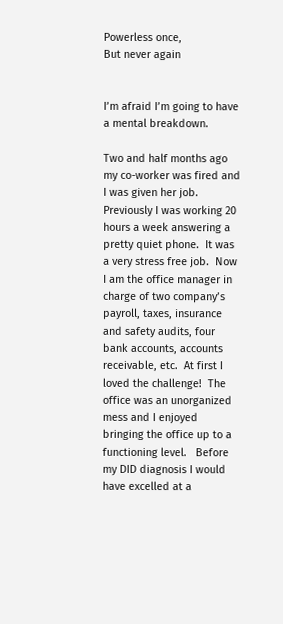Powerless once,
But never again


I’m afraid I’m going to have a mental breakdown.

Two and half months ago my co-worker was fired and I was given her job.  Previously I was working 20 hours a week answering a pretty quiet phone.  It was a very stress free job.  Now I am the office manager in charge of two company’s payroll, taxes, insurance and safety audits, four bank accounts, accounts receivable, etc.  At first I loved the challenge!  The office was an unorganized mess and I enjoyed bringing the office up to a functioning level.   Before my DID diagnosis I would have excelled at a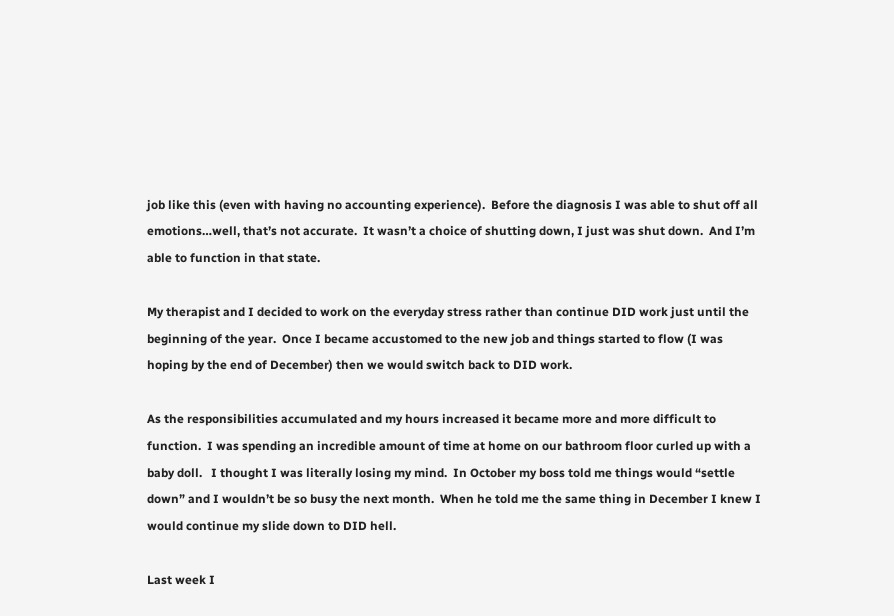job like this (even with having no accounting experience).  Before the diagnosis I was able to shut off all emotions…well, that’s not accurate.  It wasn’t a choice of shutting down, I just was shut down.  And I’m able to function in that state.

My therapist and I decided to work on the everyday stress rather than continue DID work just until the beginning of the year.  Once I became accustomed to the new job and things started to flow (I was hoping by the end of December) then we would switch back to DID work.

As the responsibilities accumulated and my hours increased it became more and more difficult to function.  I was spending an incredible amount of time at home on our bathroom floor curled up with a baby doll.   I thought I was literally losing my mind.  In October my boss told me things would “settle down” and I wouldn’t be so busy the next month.  When he told me the same thing in December I knew I would continue my slide down to DID hell.

Last week I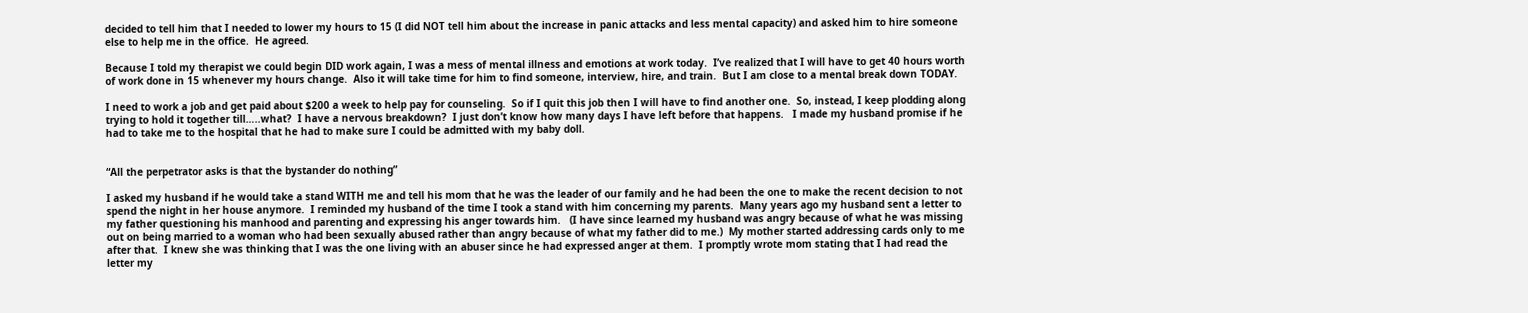decided to tell him that I needed to lower my hours to 15 (I did NOT tell him about the increase in panic attacks and less mental capacity) and asked him to hire someone else to help me in the office.  He agreed.

Because I told my therapist we could begin DID work again, I was a mess of mental illness and emotions at work today.  I’ve realized that I will have to get 40 hours worth of work done in 15 whenever my hours change.  Also it will take time for him to find someone, interview, hire, and train.  But I am close to a mental break down TODAY.

I need to work a job and get paid about $200 a week to help pay for counseling.  So if I quit this job then I will have to find another one.  So, instead, I keep plodding along trying to hold it together till…..what?  I have a nervous breakdown?  I just don’t know how many days I have left before that happens.   I made my husband promise if he had to take me to the hospital that he had to make sure I could be admitted with my baby doll.


“All the perpetrator asks is that the bystander do nothing”

I asked my husband if he would take a stand WITH me and tell his mom that he was the leader of our family and he had been the one to make the recent decision to not spend the night in her house anymore.  I reminded my husband of the time I took a stand with him concerning my parents.  Many years ago my husband sent a letter to my father questioning his manhood and parenting and expressing his anger towards him.   (I have since learned my husband was angry because of what he was missing out on being married to a woman who had been sexually abused rather than angry because of what my father did to me.)  My mother started addressing cards only to me after that.  I knew she was thinking that I was the one living with an abuser since he had expressed anger at them.  I promptly wrote mom stating that I had read the letter my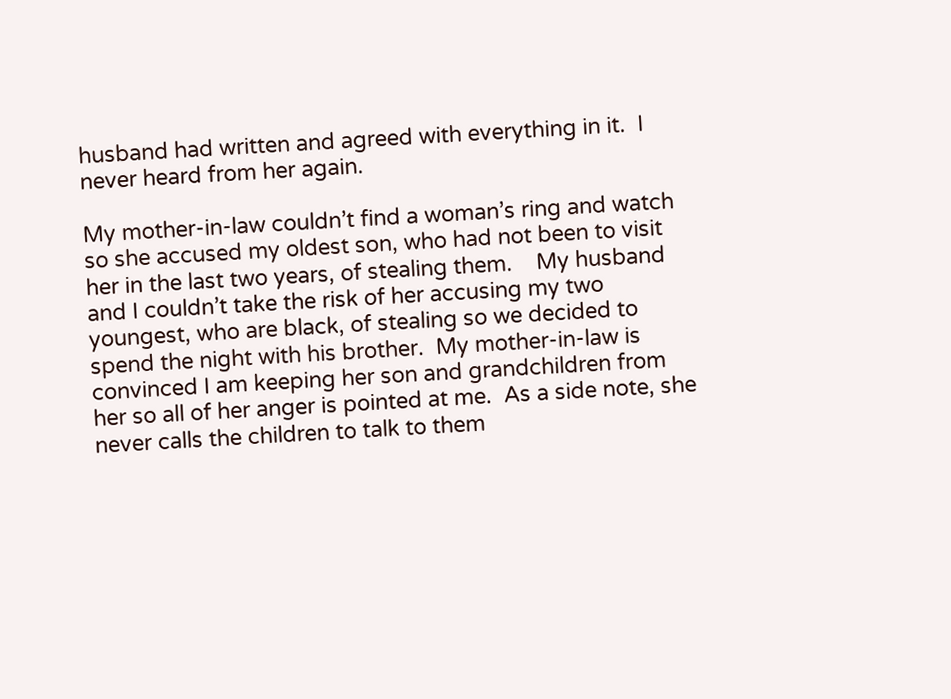husband had written and agreed with everything in it.  I never heard from her again.

My mother-in-law couldn’t find a woman’s ring and watch so she accused my oldest son, who had not been to visit her in the last two years, of stealing them.    My husband and I couldn’t take the risk of her accusing my two youngest, who are black, of stealing so we decided to spend the night with his brother.  My mother-in-law is convinced I am keeping her son and grandchildren from her so all of her anger is pointed at me.  As a side note, she never calls the children to talk to them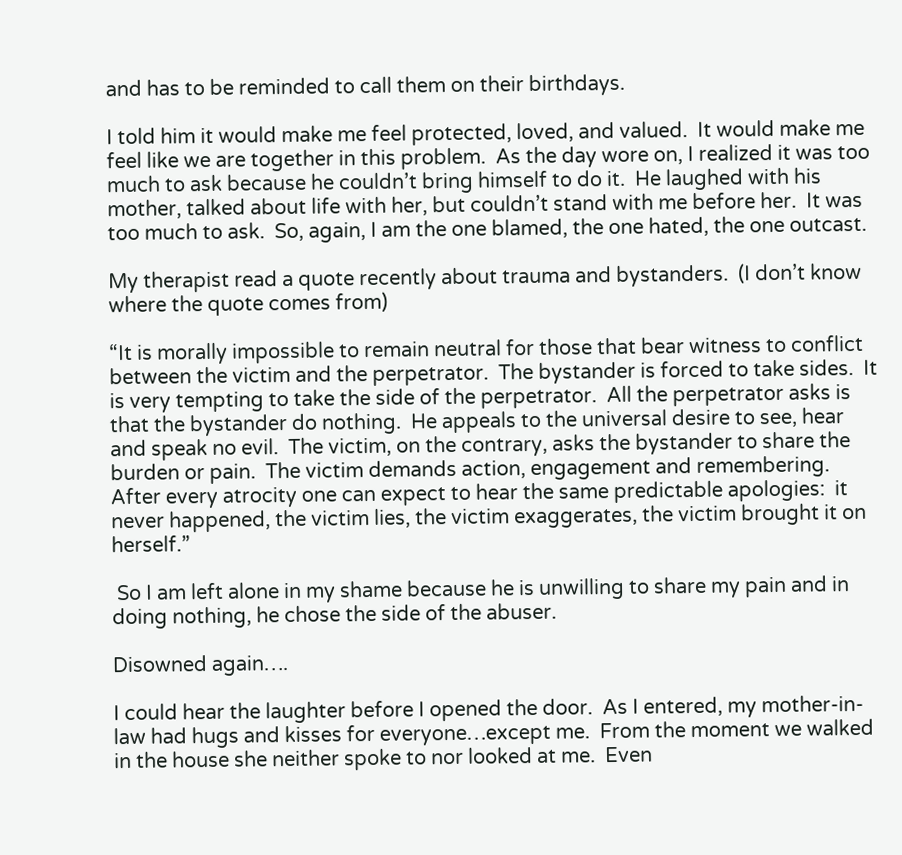and has to be reminded to call them on their birthdays.

I told him it would make me feel protected, loved, and valued.  It would make me feel like we are together in this problem.  As the day wore on, I realized it was too much to ask because he couldn’t bring himself to do it.  He laughed with his mother, talked about life with her, but couldn’t stand with me before her.  It was too much to ask.  So, again, I am the one blamed, the one hated, the one outcast.

My therapist read a quote recently about trauma and bystanders.  (I don’t know where the quote comes from)

“It is morally impossible to remain neutral for those that bear witness to conflict between the victim and the perpetrator.  The bystander is forced to take sides.  It is very tempting to take the side of the perpetrator.  All the perpetrator asks is that the bystander do nothing.  He appeals to the universal desire to see, hear and speak no evil.  The victim, on the contrary, asks the bystander to share the burden or pain.  The victim demands action, engagement and remembering.  After every atrocity one can expect to hear the same predictable apologies:  it never happened, the victim lies, the victim exaggerates, the victim brought it on herself.”

 So I am left alone in my shame because he is unwilling to share my pain and in doing nothing, he chose the side of the abuser.

Disowned again….

I could hear the laughter before I opened the door.  As I entered, my mother-in-law had hugs and kisses for everyone…except me.  From the moment we walked in the house she neither spoke to nor looked at me.  Even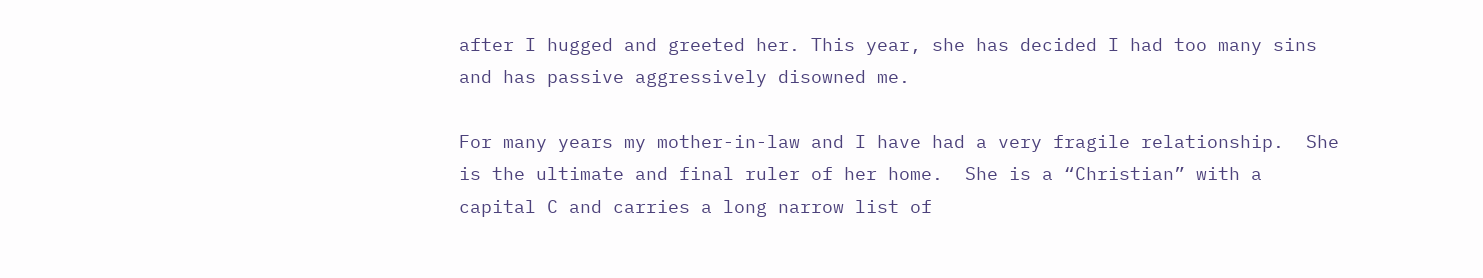after I hugged and greeted her. This year, she has decided I had too many sins and has passive aggressively disowned me.

For many years my mother-in-law and I have had a very fragile relationship.  She is the ultimate and final ruler of her home.  She is a “Christian” with a capital C and carries a long narrow list of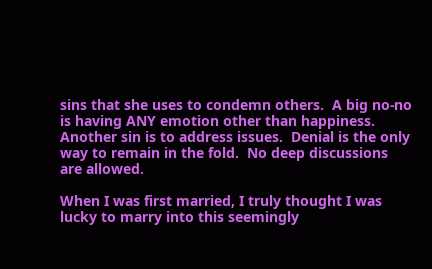sins that she uses to condemn others.  A big no-no is having ANY emotion other than happiness.  Another sin is to address issues.  Denial is the only way to remain in the fold.  No deep discussions are allowed.

When I was first married, I truly thought I was lucky to marry into this seemingly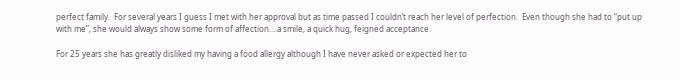perfect family.  For several years I guess I met with her approval but as time passed I couldn’t reach her level of perfection.  Even though she had to “put up with me”, she would always show some form of affection….a smile, a quick hug, feigned acceptance.

For 25 years she has greatly disliked my having a food allergy although I have never asked or expected her to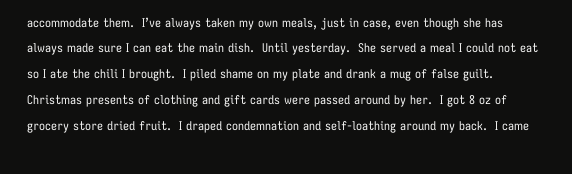accommodate them.  I’ve always taken my own meals, just in case, even though she has always made sure I can eat the main dish.  Until yesterday.  She served a meal I could not eat so I ate the chili I brought.  I piled shame on my plate and drank a mug of false guilt. Christmas presents of clothing and gift cards were passed around by her.  I got 8 oz of grocery store dried fruit.  I draped condemnation and self-loathing around my back.  I came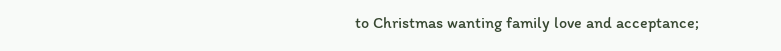to Christmas wanting family love and acceptance;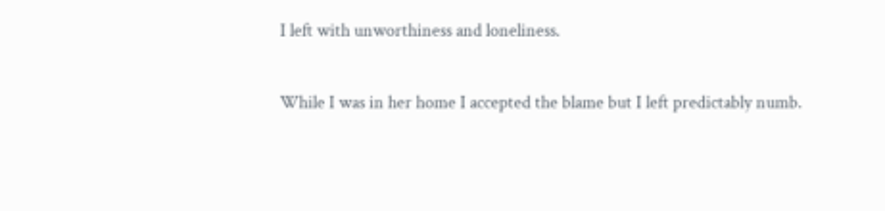I left with unworthiness and loneliness.

While I was in her home I accepted the blame but I left predictably numb.